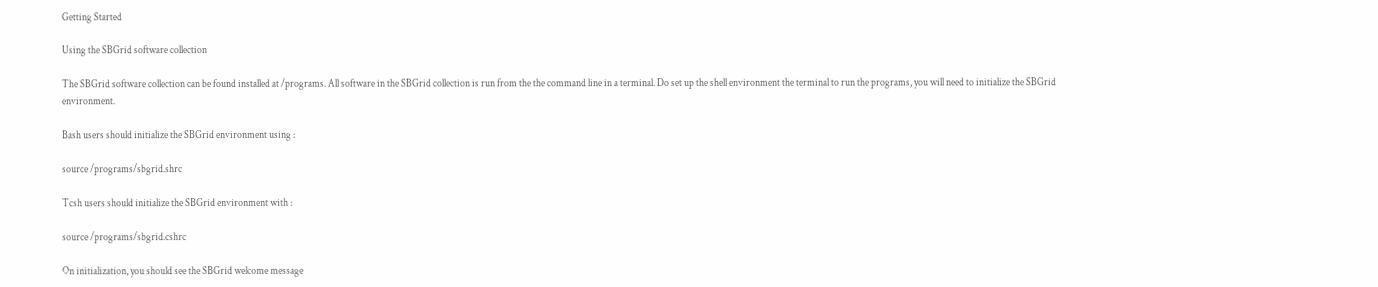Getting Started

Using the SBGrid software collection

The SBGrid software collection can be found installed at /programs. All software in the SBGrid collection is run from the the command line in a terminal. Do set up the shell environment the terminal to run the programs, you will need to initialize the SBGrid environment.

Bash users should initialize the SBGrid environment using :

source /programs/sbgrid.shrc

Tcsh users should initialize the SBGrid environment with :

source /programs/sbgrid.cshrc

On initialization, you should see the SBGrid welcome message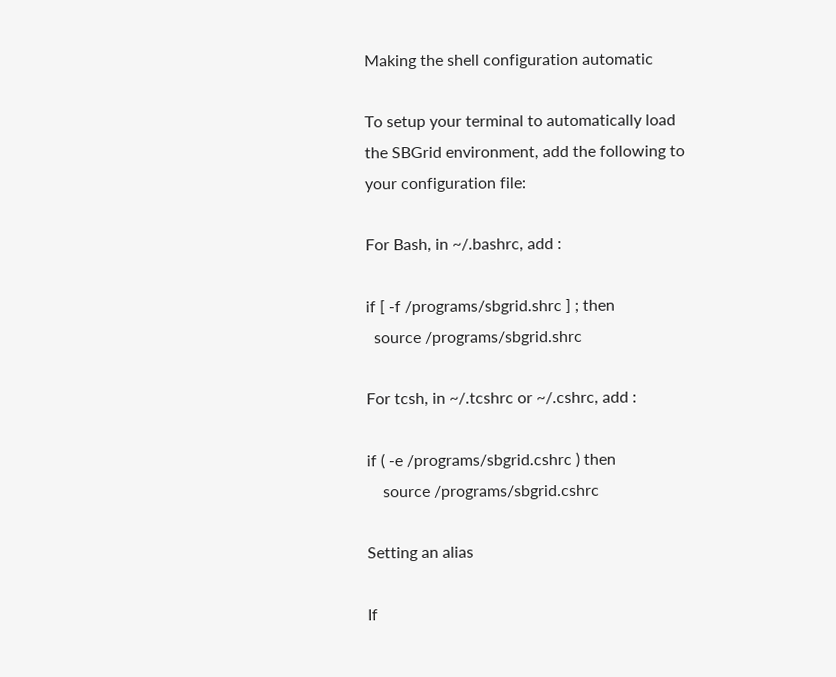Making the shell configuration automatic

To setup your terminal to automatically load the SBGrid environment, add the following to your configuration file:

For Bash, in ~/.bashrc, add :

if [ -f /programs/sbgrid.shrc ] ; then
  source /programs/sbgrid.shrc

For tcsh, in ~/.tcshrc or ~/.cshrc, add :

if ( -e /programs/sbgrid.cshrc ) then
    source /programs/sbgrid.cshrc

Setting an alias

If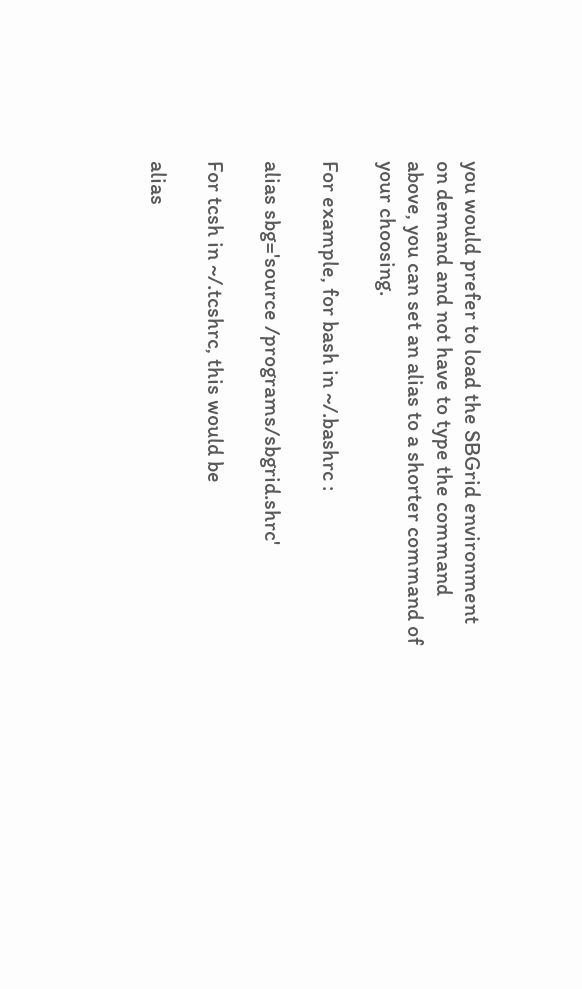you would prefer to load the SBGrid environment on demand and not have to type the command above, you can set an alias to a shorter command of your choosing.

For example, for bash in ~/.bashrc :

alias sbg='source /programs/sbgrid.shrc'

For tcsh in ~/.tcshrc, this would be

alias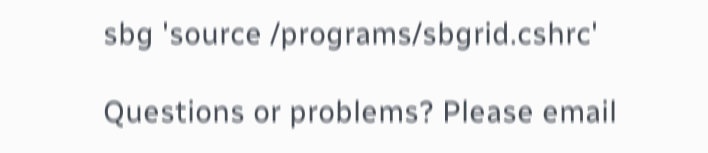sbg 'source /programs/sbgrid.cshrc'

Questions or problems? Please email